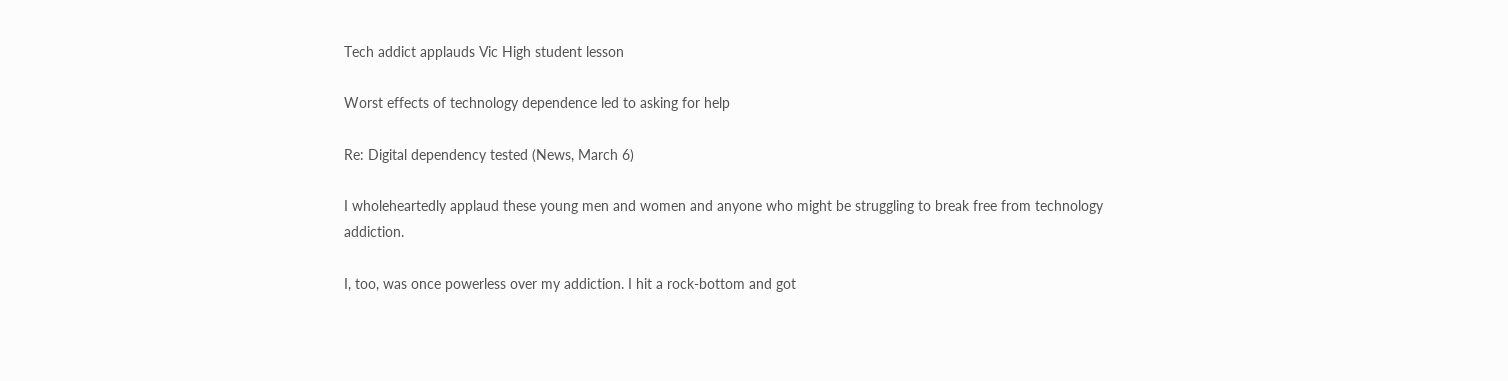Tech addict applauds Vic High student lesson

Worst effects of technology dependence led to asking for help

Re: Digital dependency tested (News, March 6)

I wholeheartedly applaud these young men and women and anyone who might be struggling to break free from technology addiction.

I, too, was once powerless over my addiction. I hit a rock-bottom and got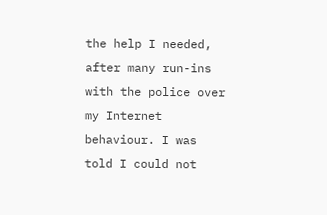the help I needed, after many run-ins with the police over my Internet behaviour. I was told I could not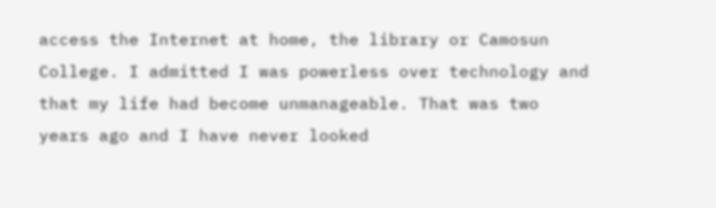access the Internet at home, the library or Camosun College. I admitted I was powerless over technology and that my life had become unmanageable. That was two years ago and I have never looked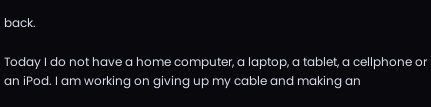back.

Today I do not have a home computer, a laptop, a tablet, a cellphone or an iPod. I am working on giving up my cable and making an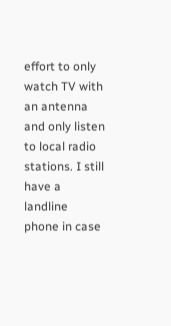effort to only watch TV with an antenna and only listen to local radio stations. I still have a landline phone in case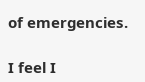of emergencies.

I feel I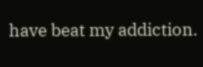have beat my addiction.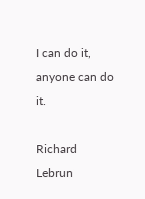I can do it, anyone can do it.

Richard Lebrun